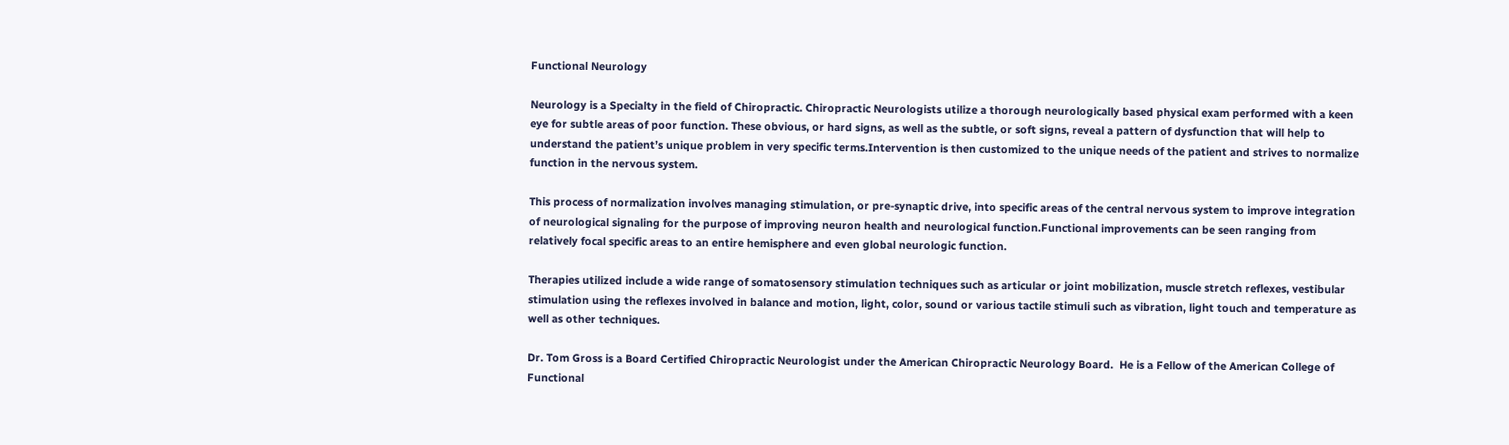Functional Neurology

Neurology is a Specialty in the field of Chiropractic. Chiropractic Neurologists utilize a thorough neurologically based physical exam performed with a keen eye for subtle areas of poor function. These obvious, or hard signs, as well as the subtle, or soft signs, reveal a pattern of dysfunction that will help to understand the patient’s unique problem in very specific terms.Intervention is then customized to the unique needs of the patient and strives to normalize function in the nervous system.

This process of normalization involves managing stimulation, or pre-synaptic drive, into specific areas of the central nervous system to improve integration of neurological signaling for the purpose of improving neuron health and neurological function.Functional improvements can be seen ranging from relatively focal specific areas to an entire hemisphere and even global neurologic function.

Therapies utilized include a wide range of somatosensory stimulation techniques such as articular or joint mobilization, muscle stretch reflexes, vestibular stimulation using the reflexes involved in balance and motion, light, color, sound or various tactile stimuli such as vibration, light touch and temperature as well as other techniques.

Dr. Tom Gross is a Board Certified Chiropractic Neurologist under the American Chiropractic Neurology Board.  He is a Fellow of the American College of Functional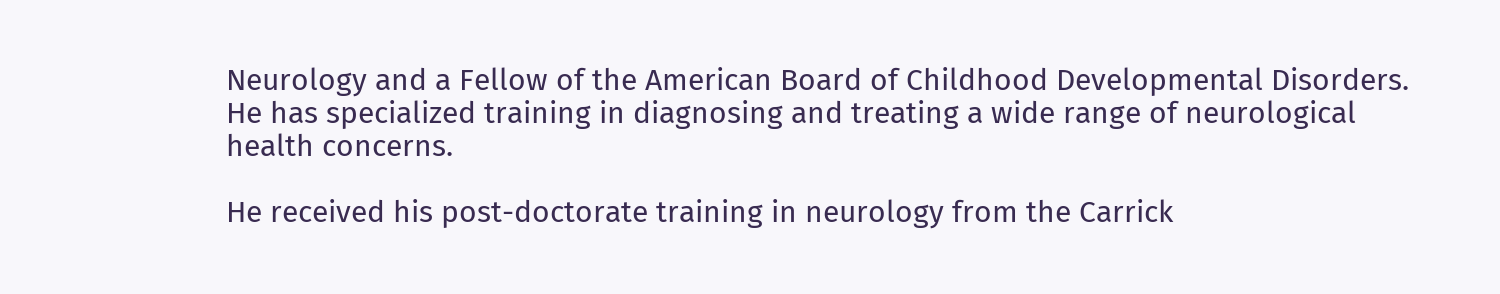Neurology and a Fellow of the American Board of Childhood Developmental Disorders. He has specialized training in diagnosing and treating a wide range of neurological health concerns.

He received his post-doctorate training in neurology from the Carrick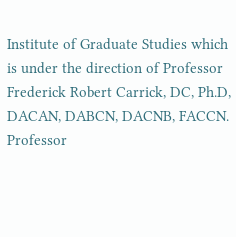Institute of Graduate Studies which is under the direction of Professor Frederick Robert Carrick, DC, Ph.D, DACAN, DABCN, DACNB, FACCN. Professor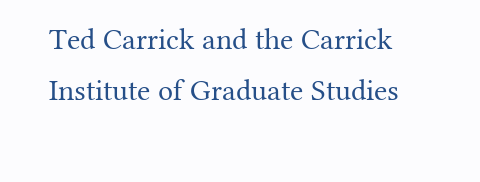Ted Carrick and the Carrick Institute of Graduate Studies